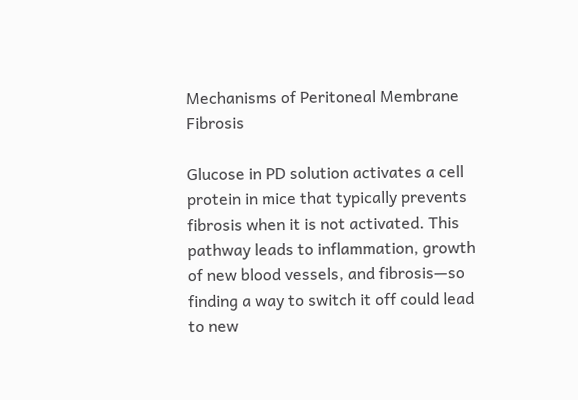Mechanisms of Peritoneal Membrane Fibrosis

Glucose in PD solution activates a cell protein in mice that typically prevents fibrosis when it is not activated. This pathway leads to inflammation, growth of new blood vessels, and fibrosis—so finding a way to switch it off could lead to new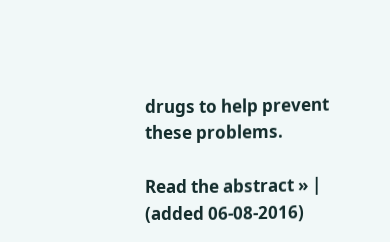drugs to help prevent these problems.

Read the abstract » | (added 06-08-2016)